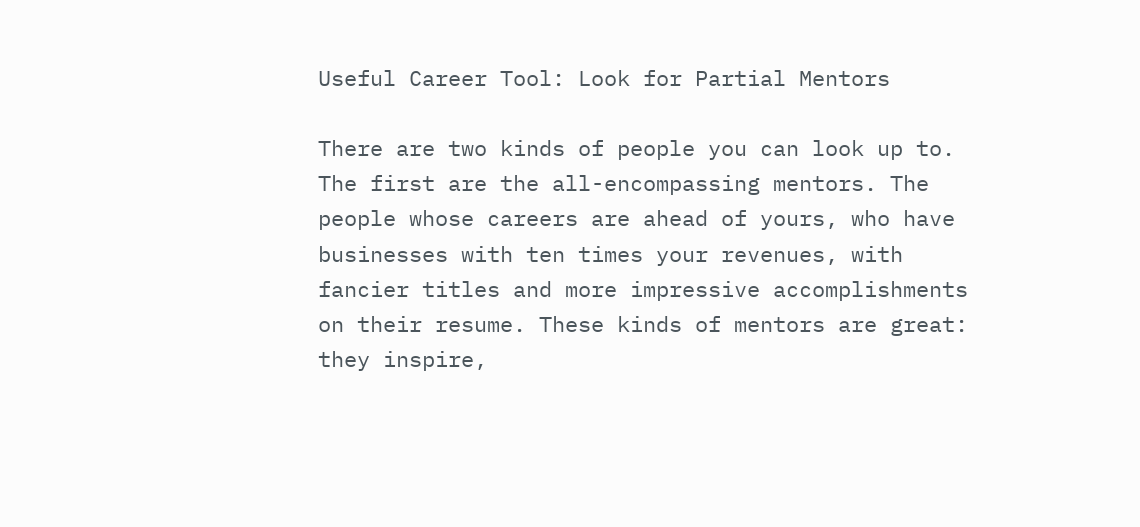Useful Career Tool: Look for Partial Mentors

There are two kinds of people you can look up to. The first are the all-encompassing mentors. The people whose careers are ahead of yours, who have businesses with ten times your revenues, with fancier titles and more impressive accomplishments on their resume. These kinds of mentors are great: they inspire,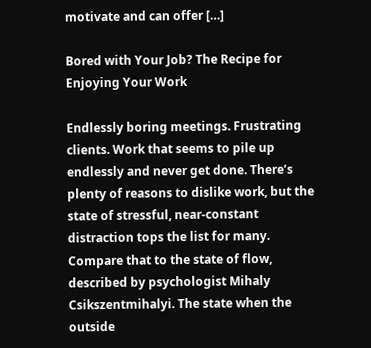motivate and can offer […]

Bored with Your Job? The Recipe for Enjoying Your Work

Endlessly boring meetings. Frustrating clients. Work that seems to pile up endlessly and never get done. There’s plenty of reasons to dislike work, but the state of stressful, near-constant distraction tops the list for many. Compare that to the state of flow, described by psychologist Mihaly Csikszentmihalyi. The state when the outside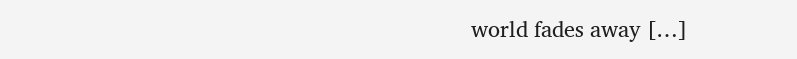world fades away […]